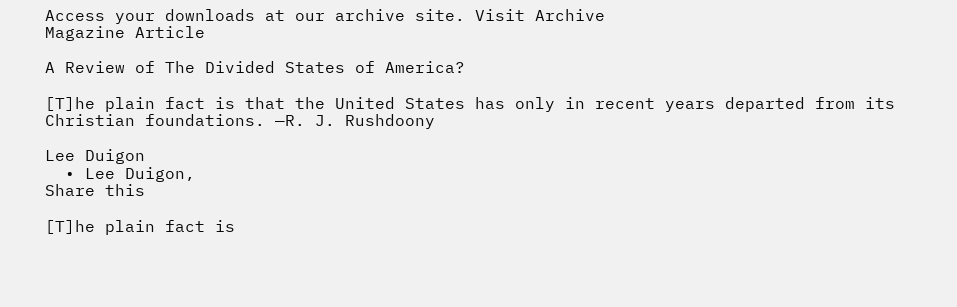Access your downloads at our archive site. Visit Archive
Magazine Article

A Review of The Divided States of America?

[T]he plain fact is that the United States has only in recent years departed from its Christian foundations. —R. J. Rushdoony

Lee Duigon
  • Lee Duigon,
Share this

[T]he plain fact is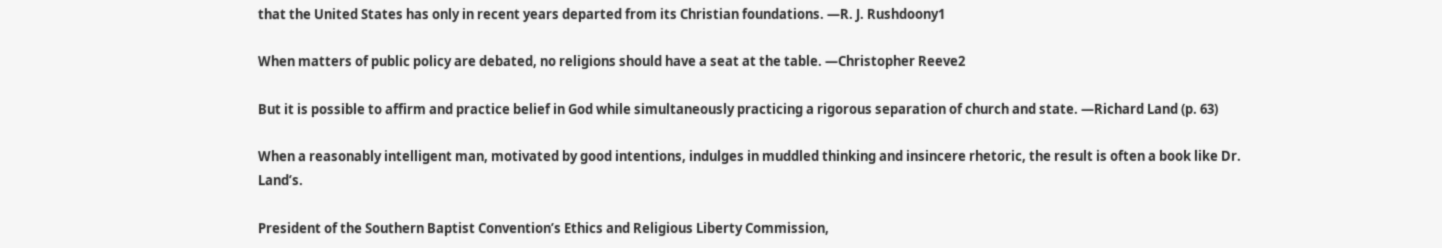that the United States has only in recent years departed from its Christian foundations. —R. J. Rushdoony1

When matters of public policy are debated, no religions should have a seat at the table. —Christopher Reeve2

But it is possible to affirm and practice belief in God while simultaneously practicing a rigorous separation of church and state. —Richard Land (p. 63)

When a reasonably intelligent man, motivated by good intentions, indulges in muddled thinking and insincere rhetoric, the result is often a book like Dr. Land’s.

President of the Southern Baptist Convention’s Ethics and Religious Liberty Commission,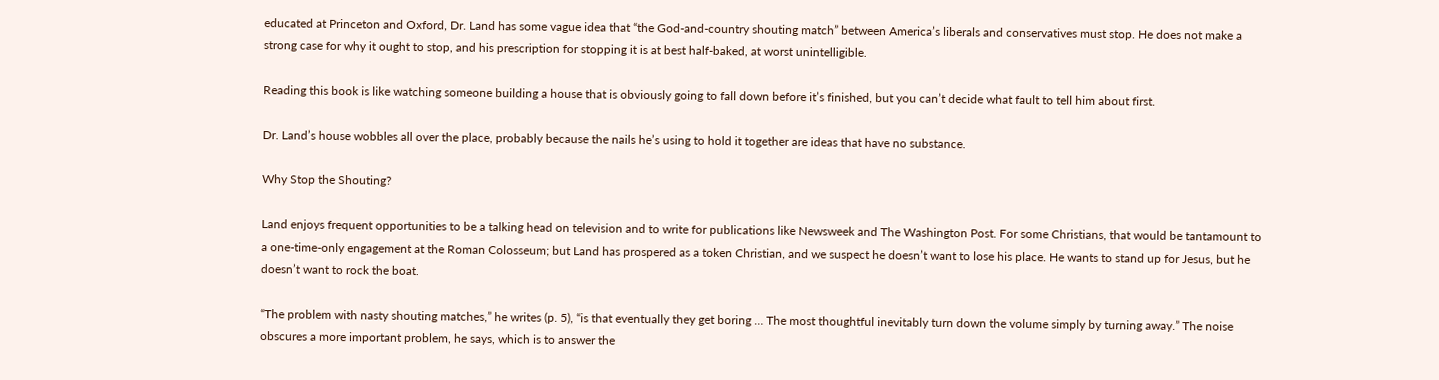educated at Princeton and Oxford, Dr. Land has some vague idea that “the God-and-country shouting match” between America’s liberals and conservatives must stop. He does not make a strong case for why it ought to stop, and his prescription for stopping it is at best half-baked, at worst unintelligible.

Reading this book is like watching someone building a house that is obviously going to fall down before it’s finished, but you can’t decide what fault to tell him about first.

Dr. Land’s house wobbles all over the place, probably because the nails he’s using to hold it together are ideas that have no substance.

Why Stop the Shouting?

Land enjoys frequent opportunities to be a talking head on television and to write for publications like Newsweek and The Washington Post. For some Christians, that would be tantamount to a one-time-only engagement at the Roman Colosseum; but Land has prospered as a token Christian, and we suspect he doesn’t want to lose his place. He wants to stand up for Jesus, but he doesn’t want to rock the boat.

“The problem with nasty shouting matches,” he writes (p. 5), “is that eventually they get boring … The most thoughtful inevitably turn down the volume simply by turning away.” The noise obscures a more important problem, he says, which is to answer the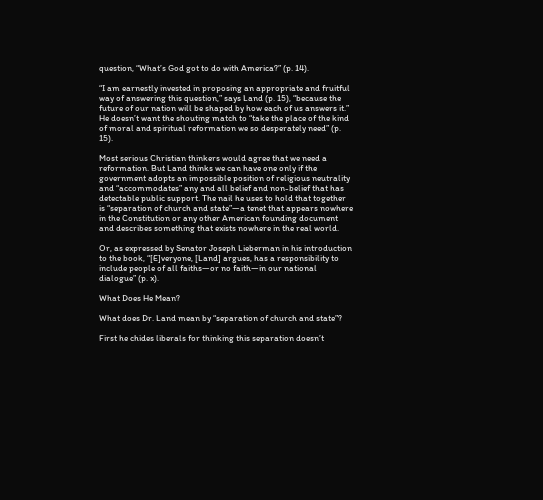question, “What’s God got to do with America?” (p. 14).

“I am earnestly invested in proposing an appropriate and fruitful way of answering this question,” says Land (p. 15), “because the future of our nation will be shaped by how each of us answers it.” He doesn’t want the shouting match to “take the place of the kind of moral and spiritual reformation we so desperately need” (p. 15).

Most serious Christian thinkers would agree that we need a reformation. But Land thinks we can have one only if the government adopts an impossible position of religious neutrality and “accommodates” any and all belief and non-belief that has detectable public support. The nail he uses to hold that together is “separation of church and state”—a tenet that appears nowhere in the Constitution or any other American founding document and describes something that exists nowhere in the real world.

Or, as expressed by Senator Joseph Lieberman in his introduction to the book, “[E]veryone, [Land] argues, has a responsibility to include people of all faiths—or no faith—in our national dialogue” (p. x).

What Does He Mean?

What does Dr. Land mean by “separation of church and state”?

First he chides liberals for thinking this separation doesn’t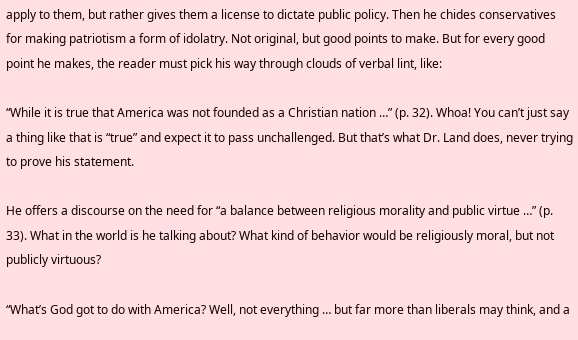apply to them, but rather gives them a license to dictate public policy. Then he chides conservatives for making patriotism a form of idolatry. Not original, but good points to make. But for every good point he makes, the reader must pick his way through clouds of verbal lint, like:

“While it is true that America was not founded as a Christian nation …” (p. 32). Whoa! You can’t just say a thing like that is “true” and expect it to pass unchallenged. But that’s what Dr. Land does, never trying to prove his statement.

He offers a discourse on the need for “a balance between religious morality and public virtue …” (p. 33). What in the world is he talking about? What kind of behavior would be religiously moral, but not publicly virtuous?

“What’s God got to do with America? Well, not everything … but far more than liberals may think, and a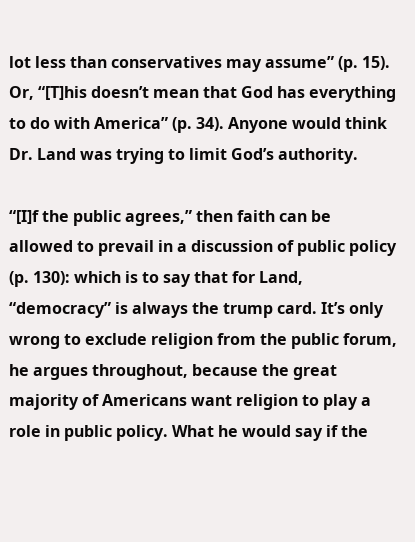lot less than conservatives may assume” (p. 15). Or, “[T]his doesn’t mean that God has everything to do with America” (p. 34). Anyone would think Dr. Land was trying to limit God’s authority.

“[I]f the public agrees,” then faith can be allowed to prevail in a discussion of public policy (p. 130): which is to say that for Land, “democracy” is always the trump card. It’s only wrong to exclude religion from the public forum, he argues throughout, because the great majority of Americans want religion to play a role in public policy. What he would say if the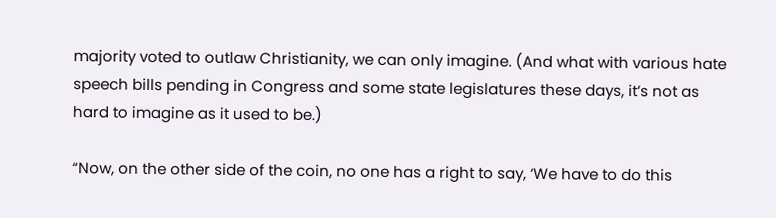majority voted to outlaw Christianity, we can only imagine. (And what with various hate speech bills pending in Congress and some state legislatures these days, it’s not as hard to imagine as it used to be.)

“Now, on the other side of the coin, no one has a right to say, ‘We have to do this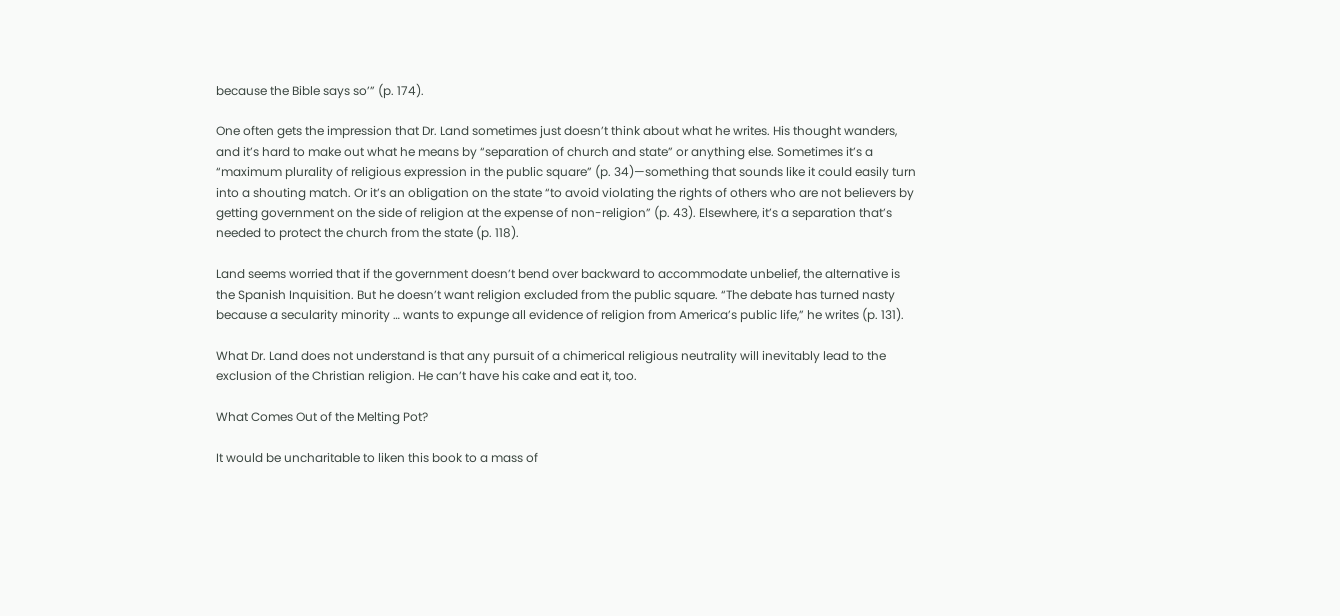because the Bible says so’” (p. 174).

One often gets the impression that Dr. Land sometimes just doesn’t think about what he writes. His thought wanders, and it’s hard to make out what he means by “separation of church and state” or anything else. Sometimes it’s a “maximum plurality of religious expression in the public square” (p. 34)—something that sounds like it could easily turn into a shouting match. Or it’s an obligation on the state “to avoid violating the rights of others who are not believers by getting government on the side of religion at the expense of non-religion” (p. 43). Elsewhere, it’s a separation that’s needed to protect the church from the state (p. 118).

Land seems worried that if the government doesn’t bend over backward to accommodate unbelief, the alternative is the Spanish Inquisition. But he doesn’t want religion excluded from the public square. “The debate has turned nasty because a secularity minority … wants to expunge all evidence of religion from America’s public life,” he writes (p. 131).

What Dr. Land does not understand is that any pursuit of a chimerical religious neutrality will inevitably lead to the exclusion of the Christian religion. He can’t have his cake and eat it, too.

What Comes Out of the Melting Pot?

It would be uncharitable to liken this book to a mass of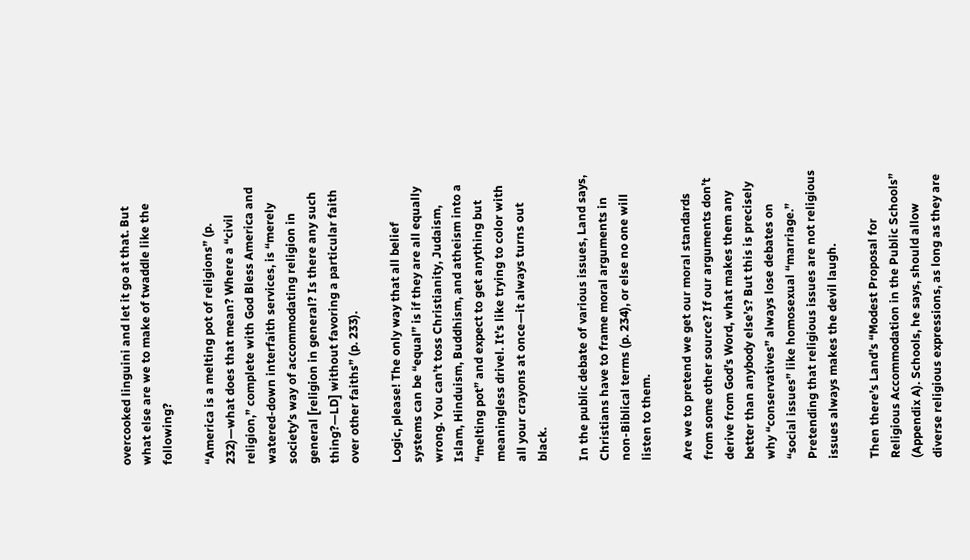overcooked linguini and let it go at that. But what else are we to make of twaddle like the following?

“America is a melting pot of religions” (p. 232)—what does that mean? Where a “civil religion,” complete with God Bless America and watered-down interfaith services, is “merely society’s way of accommodating religion in general [religion in general? Is there any such thing?—LD] without favoring a particular faith over other faiths” (p. 233).

Logic, please! The only way that all belief systems can be “equal” is if they are all equally wrong. You can’t toss Christianity, Judaism, Islam, Hinduism, Buddhism, and atheism into a “melting pot” and expect to get anything but meaningless drivel. It’s like trying to color with all your crayons at once—it always turns out black.

In the public debate of various issues, Land says, Christians have to frame moral arguments in non-Biblical terms (p. 234), or else no one will listen to them.

Are we to pretend we get our moral standards from some other source? If our arguments don’t derive from God’s Word, what makes them any better than anybody else’s? But this is precisely why “conservatives” always lose debates on “social issues” like homosexual “marriage.” Pretending that religious issues are not religious issues always makes the devil laugh.

Then there’s Land’s “Modest Proposal for Religious Accommodation in the Public Schools” (Appendix A). Schools, he says, should allow diverse religious expressions, as long as they are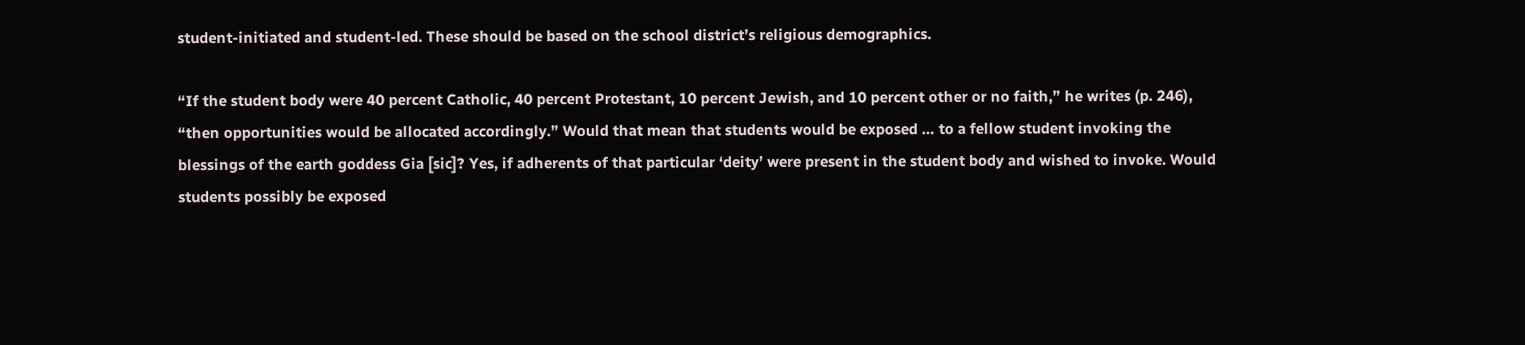student-initiated and student-led. These should be based on the school district’s religious demographics.

“If the student body were 40 percent Catholic, 40 percent Protestant, 10 percent Jewish, and 10 percent other or no faith,” he writes (p. 246), “then opportunities would be allocated accordingly.” Would that mean that students would be exposed … to a fellow student invoking the blessings of the earth goddess Gia [sic]? Yes, if adherents of that particular ‘deity’ were present in the student body and wished to invoke. Would students possibly be exposed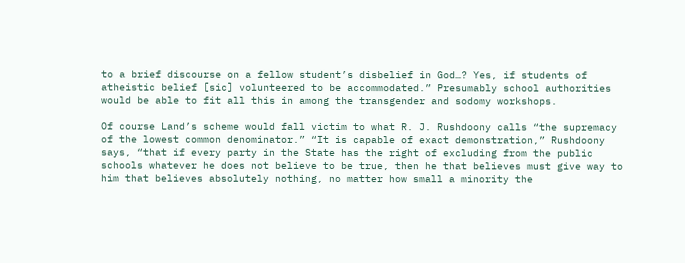to a brief discourse on a fellow student’s disbelief in God…? Yes, if students of atheistic belief [sic] volunteered to be accommodated.” Presumably school authorities would be able to fit all this in among the transgender and sodomy workshops.

Of course Land’s scheme would fall victim to what R. J. Rushdoony calls “the supremacy of the lowest common denominator.” “It is capable of exact demonstration,” Rushdoony says, “that if every party in the State has the right of excluding from the public schools whatever he does not believe to be true, then he that believes must give way to him that believes absolutely nothing, no matter how small a minority the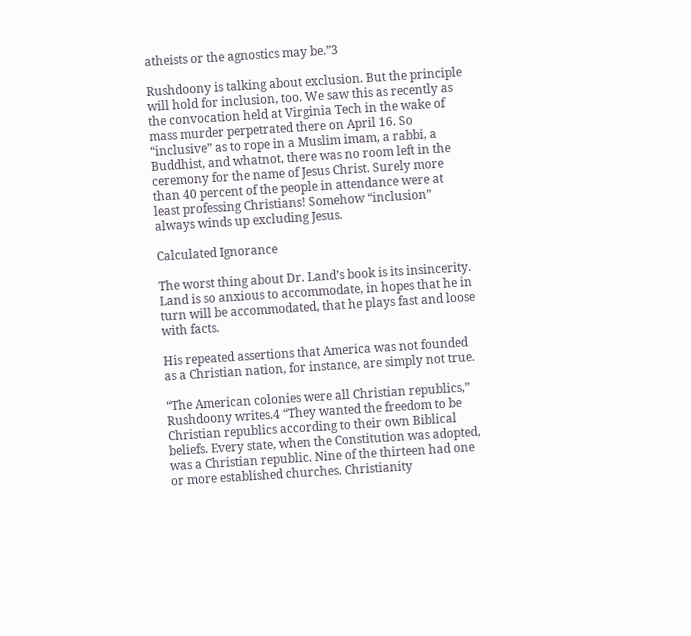atheists or the agnostics may be.”3

Rushdoony is talking about exclusion. But the principle will hold for inclusion, too. We saw this as recently as the convocation held at Virginia Tech in the wake of mass murder perpetrated there on April 16. So “inclusive” as to rope in a Muslim imam, a rabbi, a Buddhist, and whatnot, there was no room left in the ceremony for the name of Jesus Christ. Surely more than 40 percent of the people in attendance were at least professing Christians! Somehow “inclusion” always winds up excluding Jesus.

Calculated Ignorance

The worst thing about Dr. Land’s book is its insincerity. Land is so anxious to accommodate, in hopes that he in turn will be accommodated, that he plays fast and loose with facts.

His repeated assertions that America was not founded as a Christian nation, for instance, are simply not true.

“The American colonies were all Christian republics,” Rushdoony writes.4 “They wanted the freedom to be Christian republics according to their own Biblical beliefs. Every state, when the Constitution was adopted, was a Christian republic. Nine of the thirteen had one or more established churches. Christianity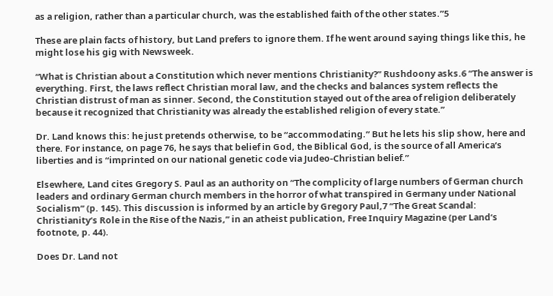as a religion, rather than a particular church, was the established faith of the other states.”5

These are plain facts of history, but Land prefers to ignore them. If he went around saying things like this, he might lose his gig with Newsweek.

“What is Christian about a Constitution which never mentions Christianity?” Rushdoony asks.6 “The answer is everything. First, the laws reflect Christian moral law, and the checks and balances system reflects the Christian distrust of man as sinner. Second, the Constitution stayed out of the area of religion deliberately because it recognized that Christianity was already the established religion of every state.”

Dr. Land knows this: he just pretends otherwise, to be “accommodating.” But he lets his slip show, here and there. For instance, on page 76, he says that belief in God, the Biblical God, is the source of all America’s liberties and is “imprinted on our national genetic code via Judeo-Christian belief.”

Elsewhere, Land cites Gregory S. Paul as an authority on “The complicity of large numbers of German church leaders and ordinary German church members in the horror of what transpired in Germany under National Socialism” (p. 145). This discussion is informed by an article by Gregory Paul,7 “The Great Scandal: Christianity’s Role in the Rise of the Nazis,” in an atheist publication, Free Inquiry Magazine (per Land’s footnote, p. 44).

Does Dr. Land not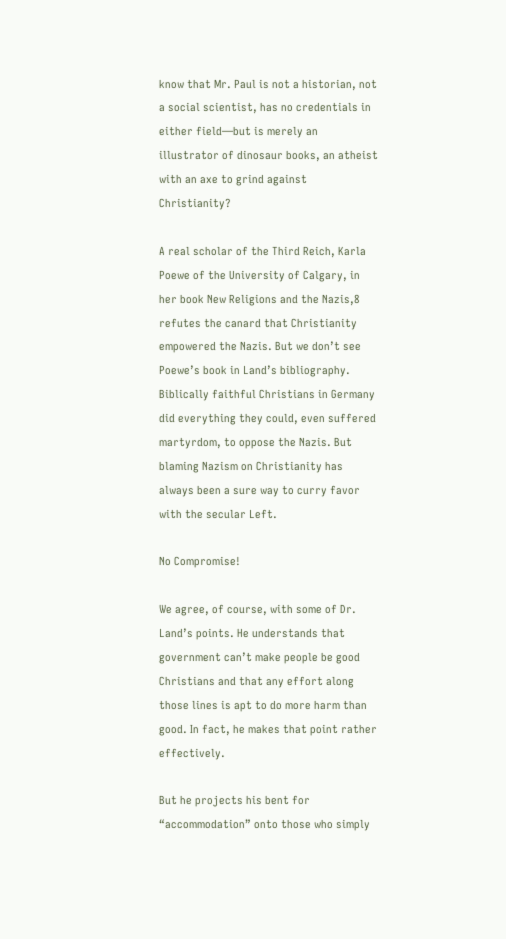know that Mr. Paul is not a historian, not a social scientist, has no credentials in either field—but is merely an illustrator of dinosaur books, an atheist with an axe to grind against Christianity?

A real scholar of the Third Reich, Karla Poewe of the University of Calgary, in her book New Religions and the Nazis,8 refutes the canard that Christianity empowered the Nazis. But we don’t see Poewe’s book in Land’s bibliography. Biblically faithful Christians in Germany did everything they could, even suffered martyrdom, to oppose the Nazis. But blaming Nazism on Christianity has always been a sure way to curry favor with the secular Left.

No Compromise!

We agree, of course, with some of Dr. Land’s points. He understands that government can’t make people be good Christians and that any effort along those lines is apt to do more harm than good. In fact, he makes that point rather effectively.

But he projects his bent for “accommodation” onto those who simply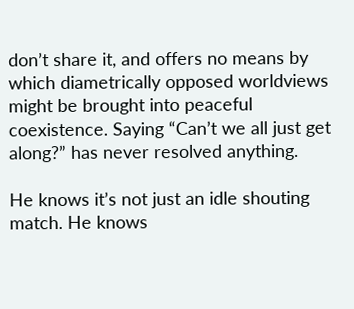don’t share it, and offers no means by which diametrically opposed worldviews might be brought into peaceful coexistence. Saying “Can’t we all just get along?” has never resolved anything.

He knows it’s not just an idle shouting match. He knows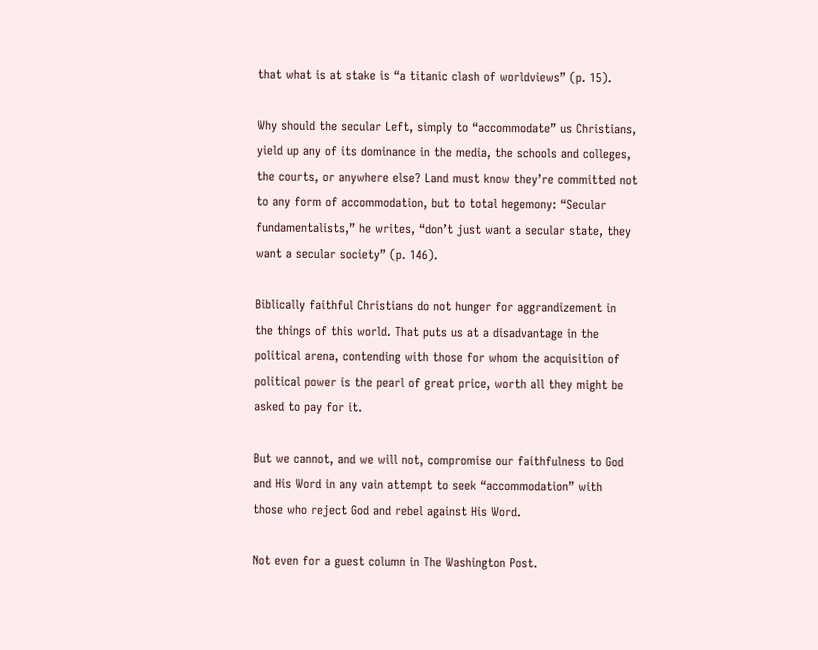that what is at stake is “a titanic clash of worldviews” (p. 15).

Why should the secular Left, simply to “accommodate” us Christians, yield up any of its dominance in the media, the schools and colleges, the courts, or anywhere else? Land must know they’re committed not to any form of accommodation, but to total hegemony: “Secular fundamentalists,” he writes, “don’t just want a secular state, they want a secular society” (p. 146).

Biblically faithful Christians do not hunger for aggrandizement in the things of this world. That puts us at a disadvantage in the political arena, contending with those for whom the acquisition of political power is the pearl of great price, worth all they might be asked to pay for it.

But we cannot, and we will not, compromise our faithfulness to God and His Word in any vain attempt to seek “accommodation” with those who reject God and rebel against His Word.

Not even for a guest column in The Washington Post.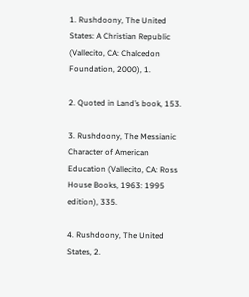1. Rushdoony, The United States: A Christian Republic (Vallecito, CA: Chalcedon Foundation, 2000), 1.

2. Quoted in Land’s book, 153.

3. Rushdoony, The Messianic Character of American Education (Vallecito, CA: Ross House Books, 1963: 1995 edition), 335.

4. Rushdoony, The United States, 2.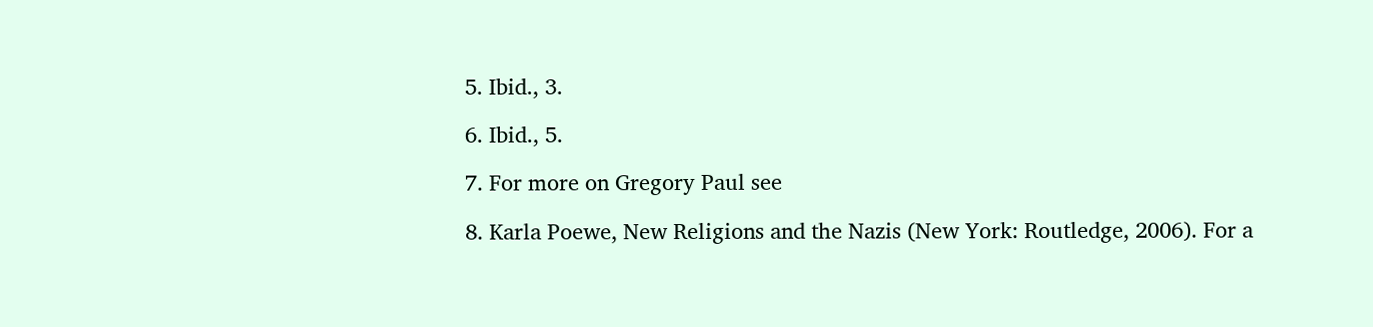5. Ibid., 3.

6. Ibid., 5.

7. For more on Gregory Paul see

8. Karla Poewe, New Religions and the Nazis (New York: Routledge, 2006). For a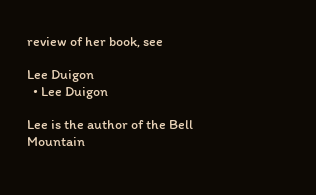review of her book, see

Lee Duigon
  • Lee Duigon

Lee is the author of the Bell Mountain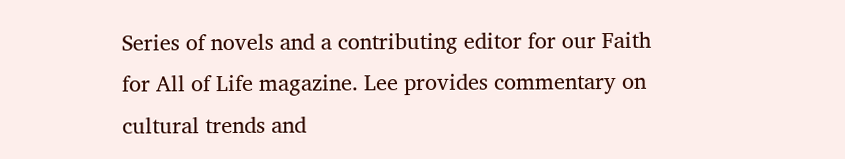Series of novels and a contributing editor for our Faith for All of Life magazine. Lee provides commentary on cultural trends and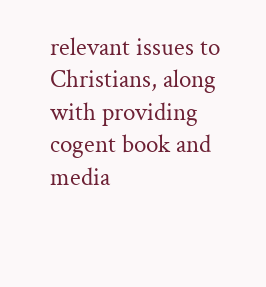relevant issues to Christians, along with providing cogent book and media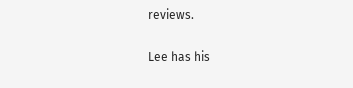reviews.

Lee has his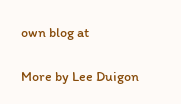own blog at

More by Lee Duigon